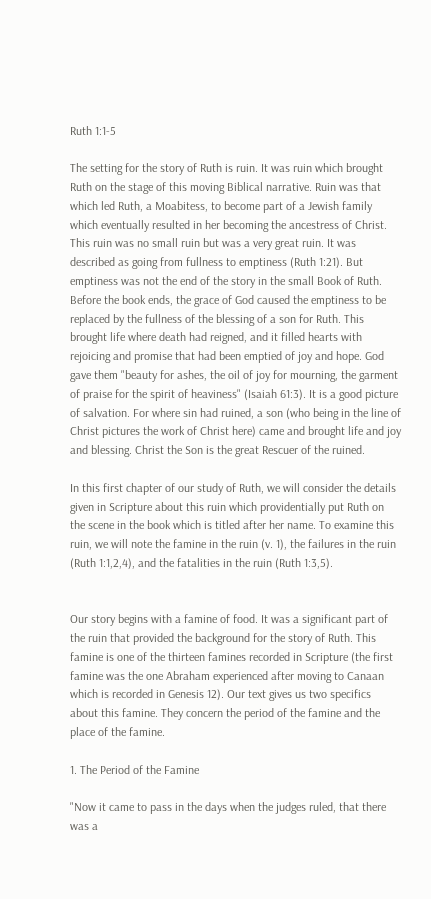Ruth 1:1-5

The setting for the story of Ruth is ruin. It was ruin which brought Ruth on the stage of this moving Biblical narrative. Ruin was that which led Ruth, a Moabitess, to become part of a Jewish family which eventually resulted in her becoming the ancestress of Christ. This ruin was no small ruin but was a very great ruin. It was described as going from fullness to emptiness (Ruth 1:21). But emptiness was not the end of the story in the small Book of Ruth. Before the book ends, the grace of God caused the emptiness to be replaced by the fullness of the blessing of a son for Ruth. This brought life where death had reigned, and it filled hearts with rejoicing and promise that had been emptied of joy and hope. God gave them "beauty for ashes, the oil of joy for mourning, the garment of praise for the spirit of heaviness" (Isaiah 61:3). It is a good picture of salvation. For where sin had ruined, a son (who being in the line of Christ pictures the work of Christ here) came and brought life and joy and blessing. Christ the Son is the great Rescuer of the ruined.

In this first chapter of our study of Ruth, we will consider the details given in Scripture about this ruin which providentially put Ruth on the scene in the book which is titled after her name. To examine this ruin, we will note the famine in the ruin (v. 1), the failures in the ruin (Ruth 1:1,2,4), and the fatalities in the ruin (Ruth 1:3,5).


Our story begins with a famine of food. It was a significant part of the ruin that provided the background for the story of Ruth. This famine is one of the thirteen famines recorded in Scripture (the first famine was the one Abraham experienced after moving to Canaan which is recorded in Genesis 12). Our text gives us two specifics about this famine. They concern the period of the famine and the place of the famine.

1. The Period of the Famine

"Now it came to pass in the days when the judges ruled, that there was a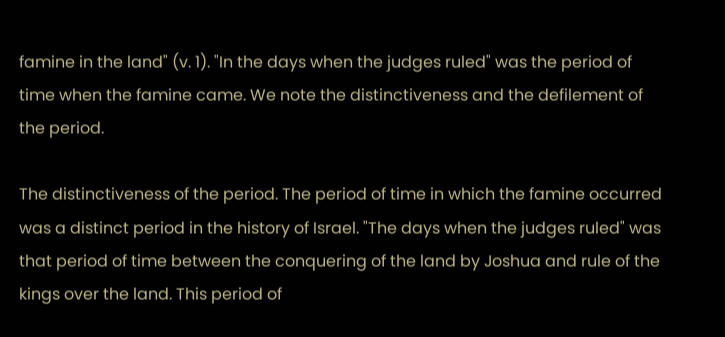famine in the land" (v. 1). "In the days when the judges ruled" was the period of time when the famine came. We note the distinctiveness and the defilement of the period.

The distinctiveness of the period. The period of time in which the famine occurred was a distinct period in the history of Israel. "The days when the judges ruled" was that period of time between the conquering of the land by Joshua and rule of the kings over the land. This period of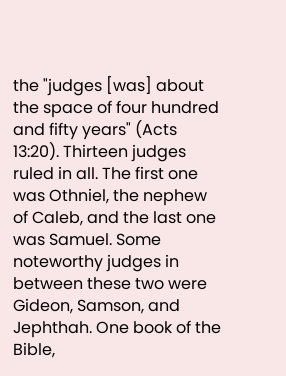the "judges [was] about the space of four hundred and fifty years" (Acts 13:20). Thirteen judges ruled in all. The first one was Othniel, the nephew of Caleb, and the last one was Samuel. Some noteworthy judges in between these two were Gideon, Samson, and Jephthah. One book of the Bible,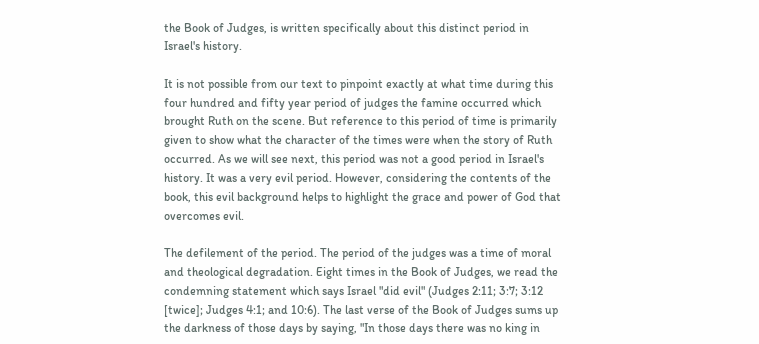the Book of Judges, is written specifically about this distinct period in Israel's history.

It is not possible from our text to pinpoint exactly at what time during this four hundred and fifty year period of judges the famine occurred which brought Ruth on the scene. But reference to this period of time is primarily given to show what the character of the times were when the story of Ruth occurred. As we will see next, this period was not a good period in Israel's history. It was a very evil period. However, considering the contents of the book, this evil background helps to highlight the grace and power of God that overcomes evil.

The defilement of the period. The period of the judges was a time of moral and theological degradation. Eight times in the Book of Judges, we read the condemning statement which says Israel "did evil" (Judges 2:11; 3:7; 3:12 [twice]; Judges 4:1; and 10:6). The last verse of the Book of Judges sums up the darkness of those days by saying, "In those days there was no king in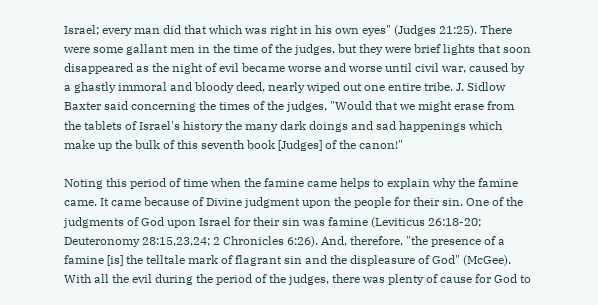Israel; every man did that which was right in his own eyes" (Judges 21:25). There were some gallant men in the time of the judges, but they were brief lights that soon disappeared as the night of evil became worse and worse until civil war, caused by a ghastly immoral and bloody deed, nearly wiped out one entire tribe. J. Sidlow Baxter said concerning the times of the judges, "Would that we might erase from the tablets of Israel's history the many dark doings and sad happenings which make up the bulk of this seventh book [Judges] of the canon!"

Noting this period of time when the famine came helps to explain why the famine came. It came because of Divine judgment upon the people for their sin. One of the judgments of God upon Israel for their sin was famine (Leviticus 26:18-20; Deuteronomy 28:15,23,24; 2 Chronicles 6:26). And, therefore, "the presence of a famine [is] the telltale mark of flagrant sin and the displeasure of God" (McGee). With all the evil during the period of the judges, there was plenty of cause for God to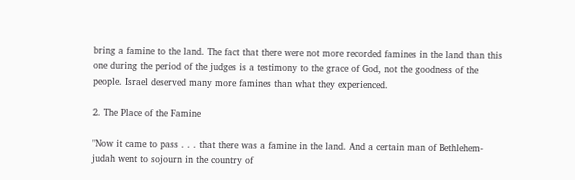bring a famine to the land. The fact that there were not more recorded famines in the land than this one during the period of the judges is a testimony to the grace of God, not the goodness of the people. Israel deserved many more famines than what they experienced.

2. The Place of the Famine

"Now it came to pass . . . that there was a famine in the land. And a certain man of Bethlehem-judah went to sojourn in the country of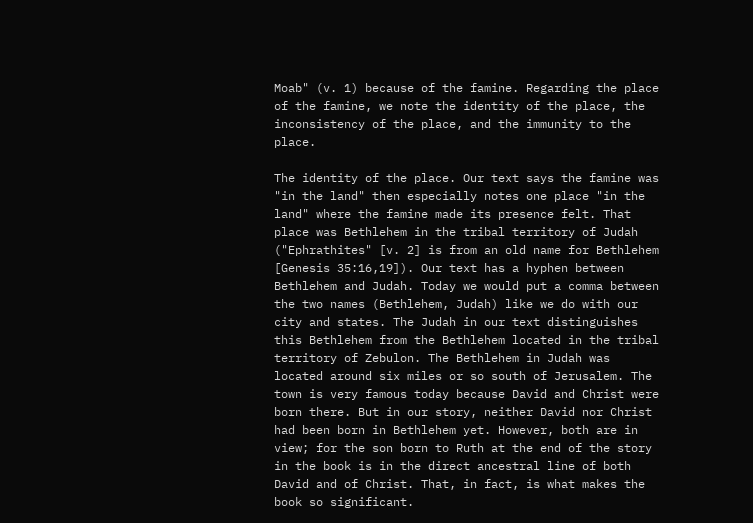Moab" (v. 1) because of the famine. Regarding the place of the famine, we note the identity of the place, the inconsistency of the place, and the immunity to the place.

The identity of the place. Our text says the famine was "in the land" then especially notes one place "in the land" where the famine made its presence felt. That place was Bethlehem in the tribal territory of Judah ("Ephrathites" [v. 2] is from an old name for Bethlehem [Genesis 35:16,19]). Our text has a hyphen between Bethlehem and Judah. Today we would put a comma between the two names (Bethlehem, Judah) like we do with our city and states. The Judah in our text distinguishes this Bethlehem from the Bethlehem located in the tribal territory of Zebulon. The Bethlehem in Judah was located around six miles or so south of Jerusalem. The town is very famous today because David and Christ were born there. But in our story, neither David nor Christ had been born in Bethlehem yet. However, both are in view; for the son born to Ruth at the end of the story in the book is in the direct ancestral line of both David and of Christ. That, in fact, is what makes the book so significant.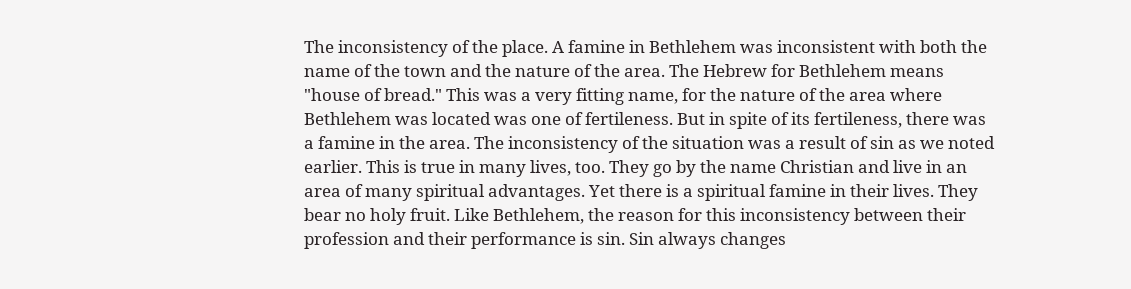The inconsistency of the place. A famine in Bethlehem was inconsistent with both the name of the town and the nature of the area. The Hebrew for Bethlehem means "house of bread." This was a very fitting name, for the nature of the area where Bethlehem was located was one of fertileness. But in spite of its fertileness, there was a famine in the area. The inconsistency of the situation was a result of sin as we noted earlier. This is true in many lives, too. They go by the name Christian and live in an area of many spiritual advantages. Yet there is a spiritual famine in their lives. They bear no holy fruit. Like Bethlehem, the reason for this inconsistency between their profession and their performance is sin. Sin always changes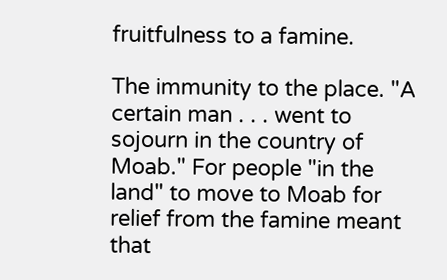fruitfulness to a famine.

The immunity to the place. "A certain man . . . went to sojourn in the country of Moab." For people "in the land" to move to Moab for relief from the famine meant that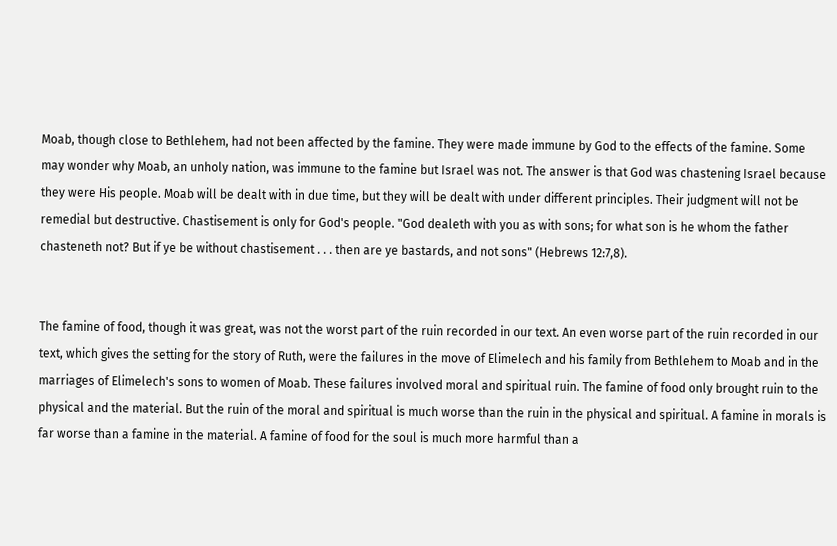Moab, though close to Bethlehem, had not been affected by the famine. They were made immune by God to the effects of the famine. Some may wonder why Moab, an unholy nation, was immune to the famine but Israel was not. The answer is that God was chastening Israel because they were His people. Moab will be dealt with in due time, but they will be dealt with under different principles. Their judgment will not be remedial but destructive. Chastisement is only for God's people. "God dealeth with you as with sons; for what son is he whom the father chasteneth not? But if ye be without chastisement . . . then are ye bastards, and not sons" (Hebrews 12:7,8).


The famine of food, though it was great, was not the worst part of the ruin recorded in our text. An even worse part of the ruin recorded in our text, which gives the setting for the story of Ruth, were the failures in the move of Elimelech and his family from Bethlehem to Moab and in the marriages of Elimelech's sons to women of Moab. These failures involved moral and spiritual ruin. The famine of food only brought ruin to the physical and the material. But the ruin of the moral and spiritual is much worse than the ruin in the physical and spiritual. A famine in morals is far worse than a famine in the material. A famine of food for the soul is much more harmful than a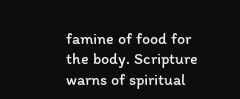famine of food for the body. Scripture warns of spiritual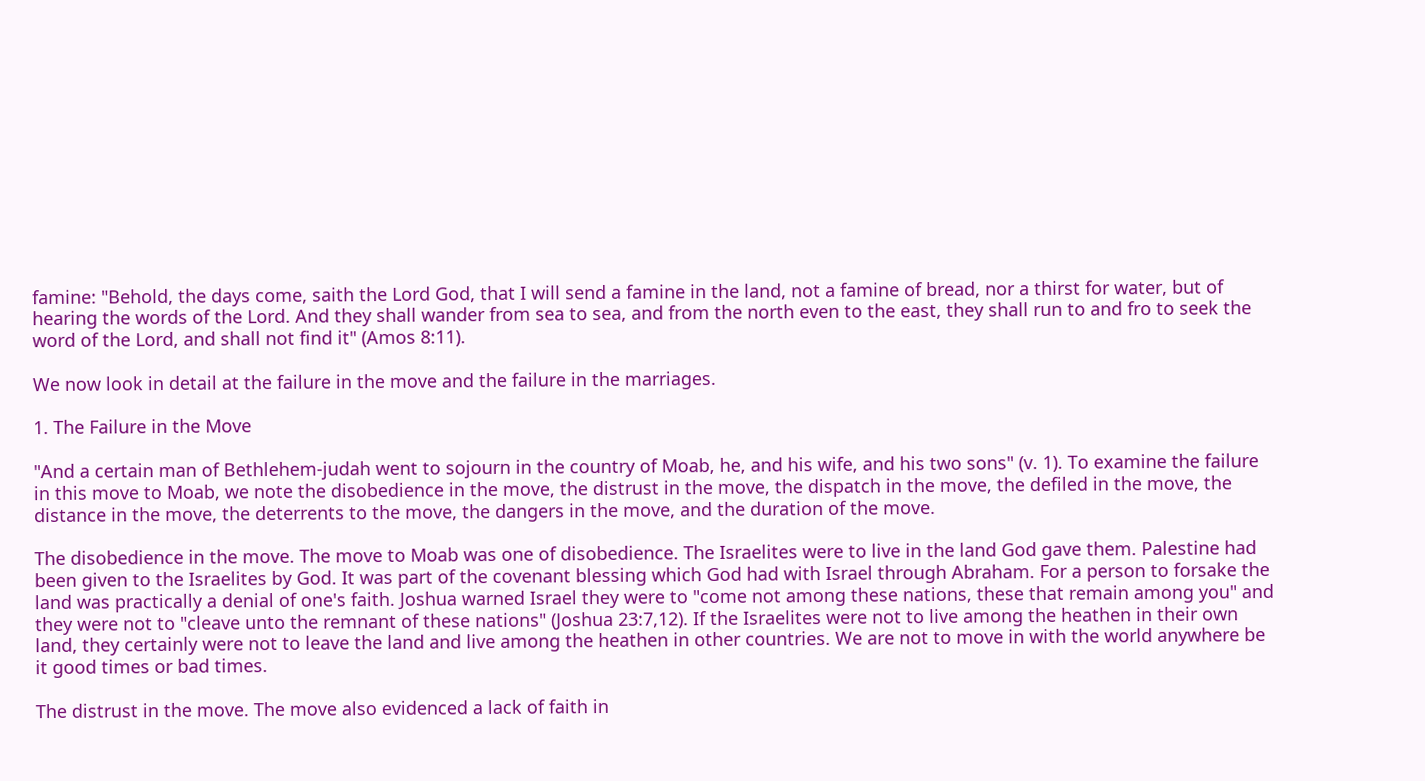famine: "Behold, the days come, saith the Lord God, that I will send a famine in the land, not a famine of bread, nor a thirst for water, but of hearing the words of the Lord. And they shall wander from sea to sea, and from the north even to the east, they shall run to and fro to seek the word of the Lord, and shall not find it" (Amos 8:11).

We now look in detail at the failure in the move and the failure in the marriages.

1. The Failure in the Move

"And a certain man of Bethlehem-judah went to sojourn in the country of Moab, he, and his wife, and his two sons" (v. 1). To examine the failure in this move to Moab, we note the disobedience in the move, the distrust in the move, the dispatch in the move, the defiled in the move, the distance in the move, the deterrents to the move, the dangers in the move, and the duration of the move.

The disobedience in the move. The move to Moab was one of disobedience. The Israelites were to live in the land God gave them. Palestine had been given to the Israelites by God. It was part of the covenant blessing which God had with Israel through Abraham. For a person to forsake the land was practically a denial of one's faith. Joshua warned Israel they were to "come not among these nations, these that remain among you" and they were not to "cleave unto the remnant of these nations" (Joshua 23:7,12). If the Israelites were not to live among the heathen in their own land, they certainly were not to leave the land and live among the heathen in other countries. We are not to move in with the world anywhere be it good times or bad times.

The distrust in the move. The move also evidenced a lack of faith in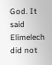God. It said Elimelech did not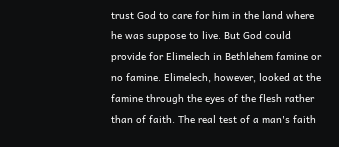trust God to care for him in the land where he was suppose to live. But God could provide for Elimelech in Bethlehem famine or no famine. Elimelech, however, looked at the famine through the eyes of the flesh rather than of faith. The real test of a man's faith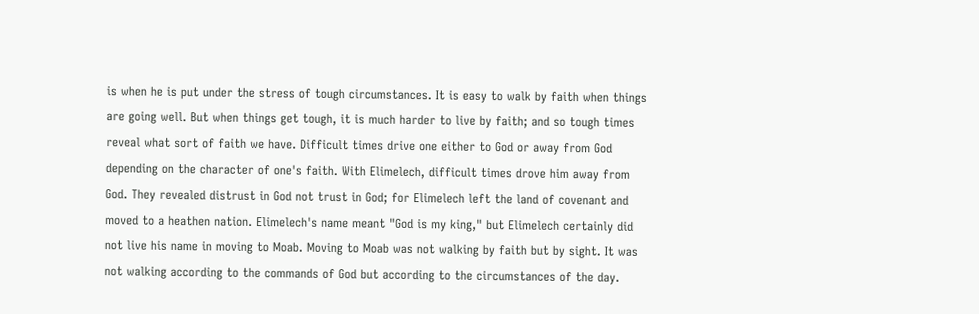is when he is put under the stress of tough circumstances. It is easy to walk by faith when things are going well. But when things get tough, it is much harder to live by faith; and so tough times reveal what sort of faith we have. Difficult times drive one either to God or away from God depending on the character of one's faith. With Elimelech, difficult times drove him away from God. They revealed distrust in God not trust in God; for Elimelech left the land of covenant and moved to a heathen nation. Elimelech's name meant "God is my king," but Elimelech certainly did not live his name in moving to Moab. Moving to Moab was not walking by faith but by sight. It was not walking according to the commands of God but according to the circumstances of the day.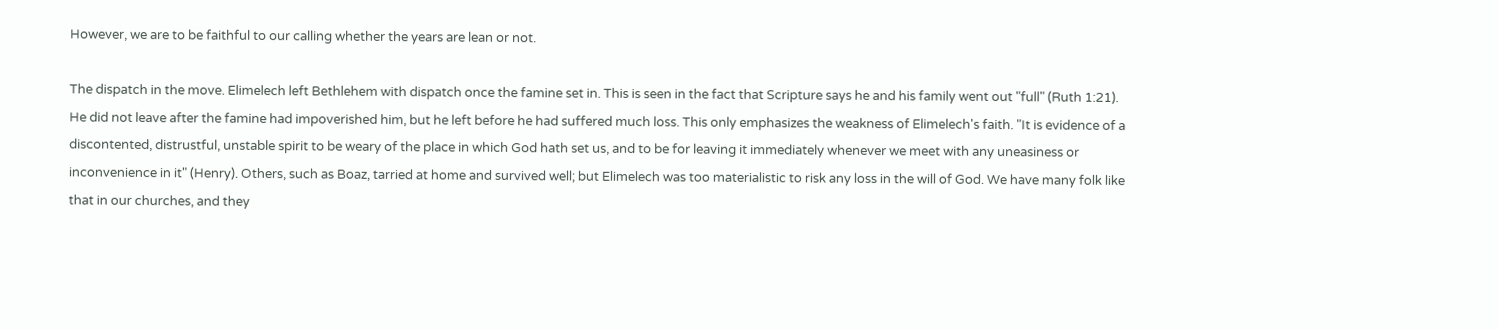However, we are to be faithful to our calling whether the years are lean or not.

The dispatch in the move. Elimelech left Bethlehem with dispatch once the famine set in. This is seen in the fact that Scripture says he and his family went out "full" (Ruth 1:21). He did not leave after the famine had impoverished him, but he left before he had suffered much loss. This only emphasizes the weakness of Elimelech's faith. "It is evidence of a discontented, distrustful, unstable spirit to be weary of the place in which God hath set us, and to be for leaving it immediately whenever we meet with any uneasiness or inconvenience in it" (Henry). Others, such as Boaz, tarried at home and survived well; but Elimelech was too materialistic to risk any loss in the will of God. We have many folk like that in our churches, and they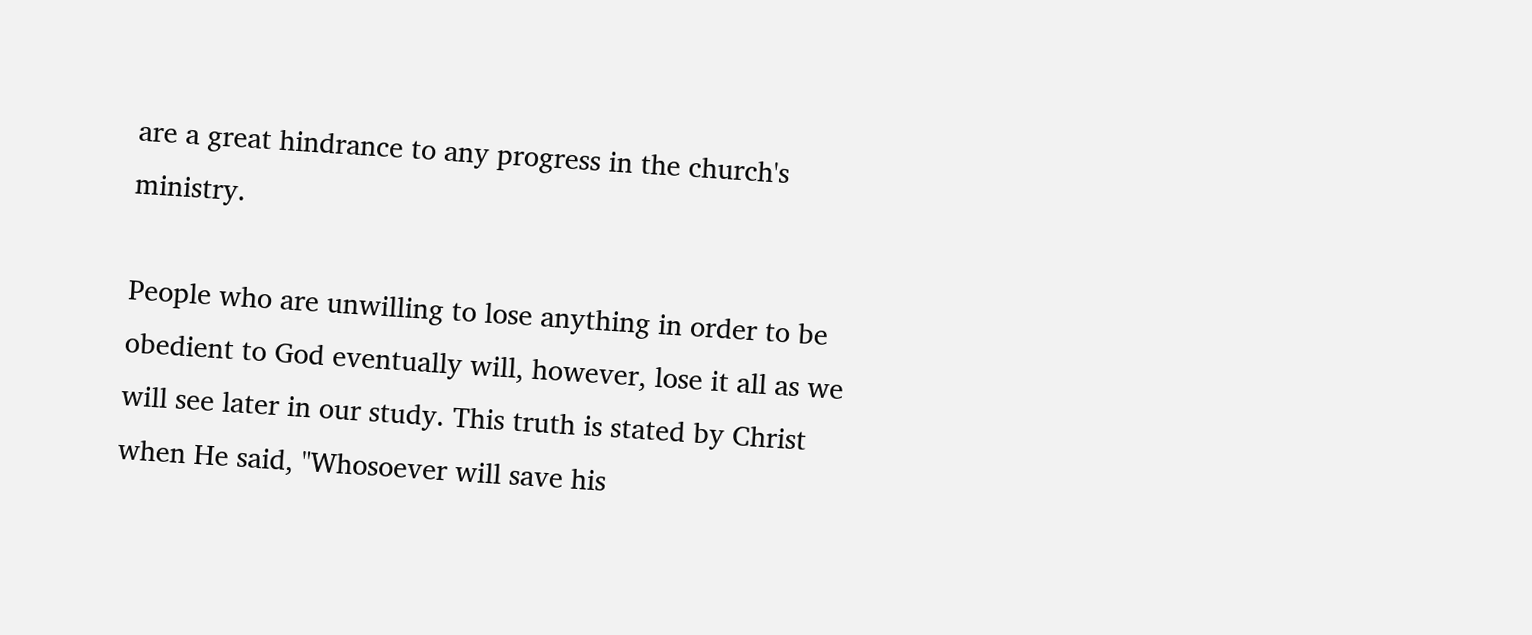are a great hindrance to any progress in the church's ministry.

People who are unwilling to lose anything in order to be obedient to God eventually will, however, lose it all as we will see later in our study. This truth is stated by Christ when He said, "Whosoever will save his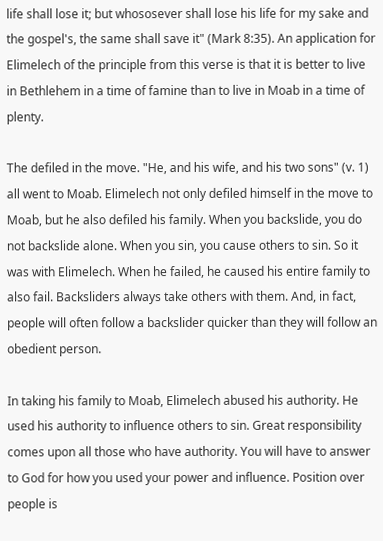life shall lose it; but whososever shall lose his life for my sake and the gospel's, the same shall save it" (Mark 8:35). An application for Elimelech of the principle from this verse is that it is better to live in Bethlehem in a time of famine than to live in Moab in a time of plenty.

The defiled in the move. "He, and his wife, and his two sons" (v. 1) all went to Moab. Elimelech not only defiled himself in the move to Moab, but he also defiled his family. When you backslide, you do not backslide alone. When you sin, you cause others to sin. So it was with Elimelech. When he failed, he caused his entire family to also fail. Backsliders always take others with them. And, in fact, people will often follow a backslider quicker than they will follow an obedient person.

In taking his family to Moab, Elimelech abused his authority. He used his authority to influence others to sin. Great responsibility comes upon all those who have authority. You will have to answer to God for how you used your power and influence. Position over people is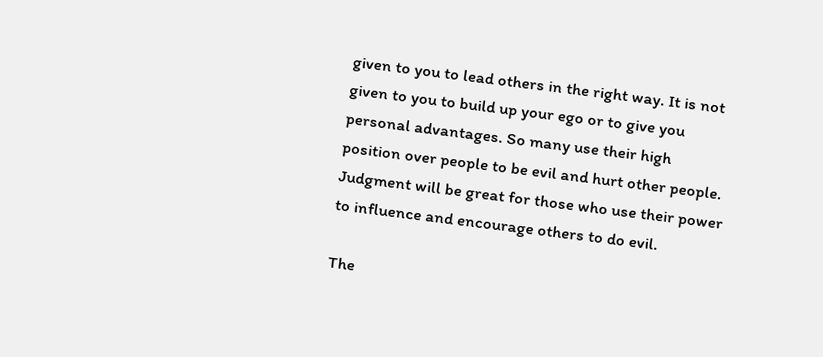given to you to lead others in the right way. It is not given to you to build up your ego or to give you personal advantages. So many use their high position over people to be evil and hurt other people. Judgment will be great for those who use their power to influence and encourage others to do evil.

The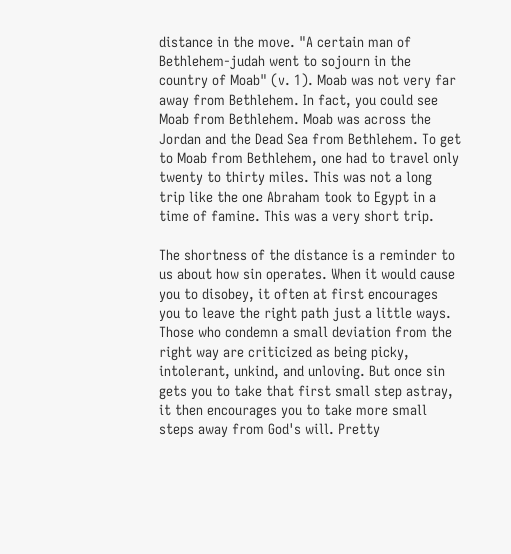distance in the move. "A certain man of Bethlehem-judah went to sojourn in the country of Moab" (v. 1). Moab was not very far away from Bethlehem. In fact, you could see Moab from Bethlehem. Moab was across the Jordan and the Dead Sea from Bethlehem. To get to Moab from Bethlehem, one had to travel only twenty to thirty miles. This was not a long trip like the one Abraham took to Egypt in a time of famine. This was a very short trip.

The shortness of the distance is a reminder to us about how sin operates. When it would cause you to disobey, it often at first encourages you to leave the right path just a little ways. Those who condemn a small deviation from the right way are criticized as being picky, intolerant, unkind, and unloving. But once sin gets you to take that first small step astray, it then encourages you to take more small steps away from God's will. Pretty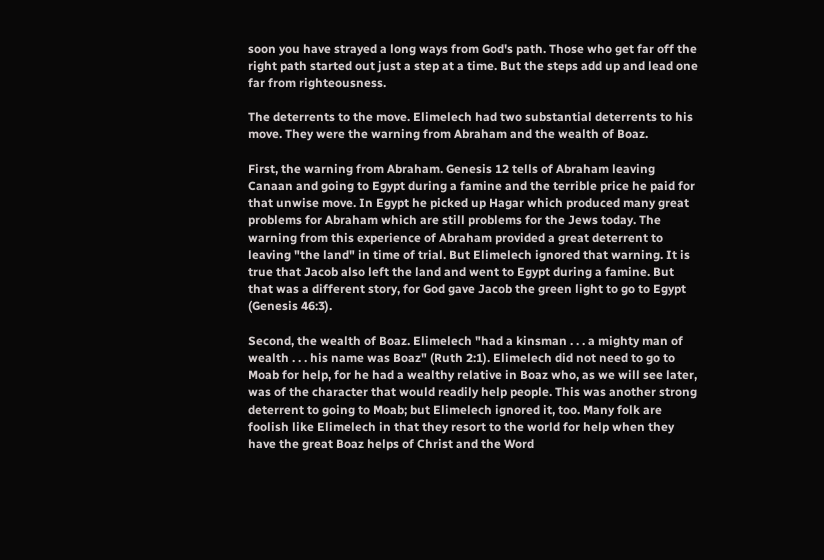soon you have strayed a long ways from God's path. Those who get far off the right path started out just a step at a time. But the steps add up and lead one far from righteousness.

The deterrents to the move. Elimelech had two substantial deterrents to his move. They were the warning from Abraham and the wealth of Boaz.

First, the warning from Abraham. Genesis 12 tells of Abraham leaving Canaan and going to Egypt during a famine and the terrible price he paid for that unwise move. In Egypt he picked up Hagar which produced many great problems for Abraham which are still problems for the Jews today. The warning from this experience of Abraham provided a great deterrent to leaving "the land" in time of trial. But Elimelech ignored that warning. It is true that Jacob also left the land and went to Egypt during a famine. But that was a different story, for God gave Jacob the green light to go to Egypt (Genesis 46:3).

Second, the wealth of Boaz. Elimelech "had a kinsman . . . a mighty man of wealth . . . his name was Boaz" (Ruth 2:1). Elimelech did not need to go to Moab for help, for he had a wealthy relative in Boaz who, as we will see later, was of the character that would readily help people. This was another strong deterrent to going to Moab; but Elimelech ignored it, too. Many folk are foolish like Elimelech in that they resort to the world for help when they have the great Boaz helps of Christ and the Word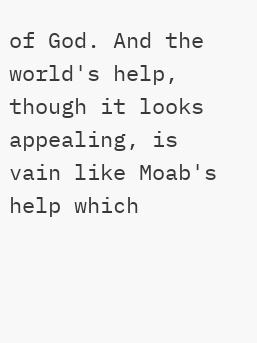of God. And the world's help, though it looks appealing, is vain like Moab's help which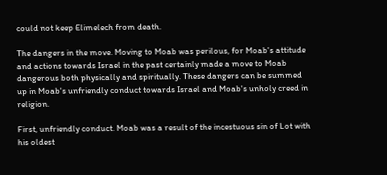could not keep Elimelech from death.

The dangers in the move. Moving to Moab was perilous, for Moab's attitude and actions towards Israel in the past certainly made a move to Moab dangerous both physically and spiritually. These dangers can be summed up in Moab's unfriendly conduct towards Israel and Moab's unholy creed in religion.

First, unfriendly conduct. Moab was a result of the incestuous sin of Lot with his oldest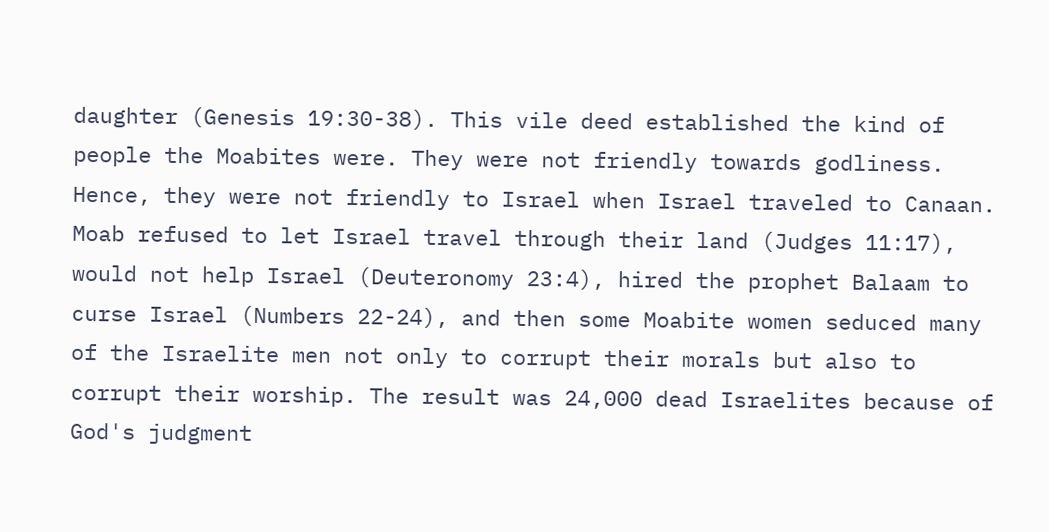daughter (Genesis 19:30-38). This vile deed established the kind of people the Moabites were. They were not friendly towards godliness. Hence, they were not friendly to Israel when Israel traveled to Canaan. Moab refused to let Israel travel through their land (Judges 11:17), would not help Israel (Deuteronomy 23:4), hired the prophet Balaam to curse Israel (Numbers 22-24), and then some Moabite women seduced many of the Israelite men not only to corrupt their morals but also to corrupt their worship. The result was 24,000 dead Israelites because of God's judgment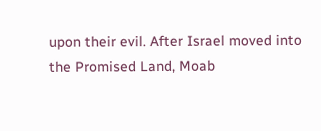upon their evil. After Israel moved into the Promised Land, Moab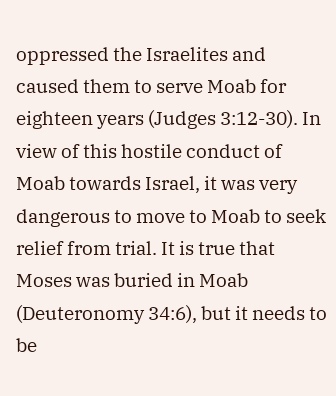oppressed the Israelites and caused them to serve Moab for eighteen years (Judges 3:12-30). In view of this hostile conduct of Moab towards Israel, it was very dangerous to move to Moab to seek relief from trial. It is true that Moses was buried in Moab (Deuteronomy 34:6), but it needs to be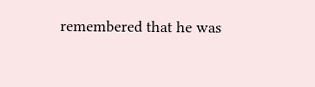remembered that he was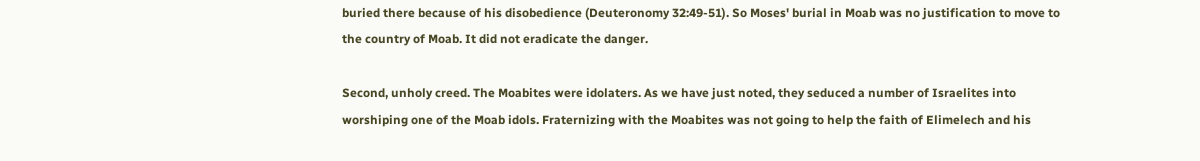buried there because of his disobedience (Deuteronomy 32:49-51). So Moses' burial in Moab was no justification to move to the country of Moab. It did not eradicate the danger.

Second, unholy creed. The Moabites were idolaters. As we have just noted, they seduced a number of Israelites into worshiping one of the Moab idols. Fraternizing with the Moabites was not going to help the faith of Elimelech and his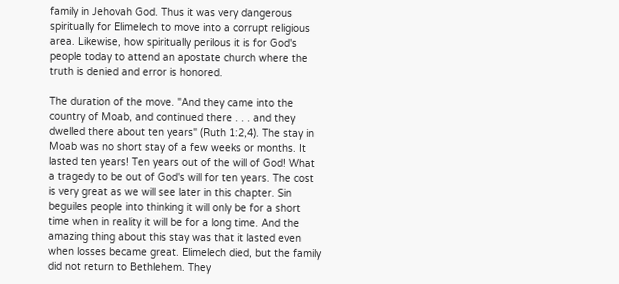family in Jehovah God. Thus it was very dangerous spiritually for Elimelech to move into a corrupt religious area. Likewise, how spiritually perilous it is for God's people today to attend an apostate church where the truth is denied and error is honored.

The duration of the move. "And they came into the country of Moab, and continued there . . . and they dwelled there about ten years" (Ruth 1:2,4). The stay in Moab was no short stay of a few weeks or months. It lasted ten years! Ten years out of the will of God! What a tragedy to be out of God's will for ten years. The cost is very great as we will see later in this chapter. Sin beguiles people into thinking it will only be for a short time when in reality it will be for a long time. And the amazing thing about this stay was that it lasted even when losses became great. Elimelech died, but the family did not return to Bethlehem. They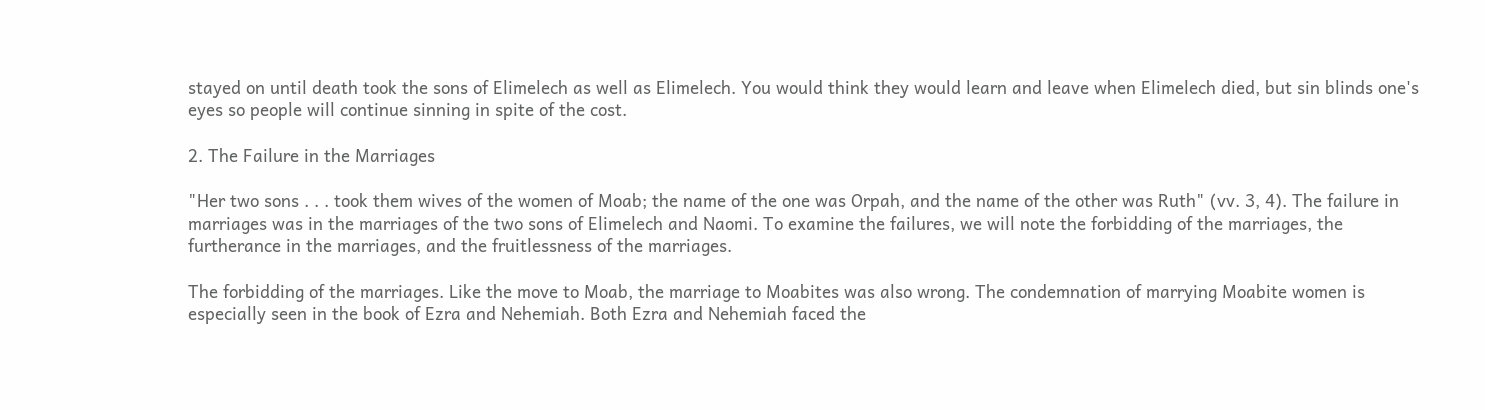stayed on until death took the sons of Elimelech as well as Elimelech. You would think they would learn and leave when Elimelech died, but sin blinds one's eyes so people will continue sinning in spite of the cost.

2. The Failure in the Marriages

"Her two sons . . . took them wives of the women of Moab; the name of the one was Orpah, and the name of the other was Ruth" (vv. 3, 4). The failure in marriages was in the marriages of the two sons of Elimelech and Naomi. To examine the failures, we will note the forbidding of the marriages, the furtherance in the marriages, and the fruitlessness of the marriages.

The forbidding of the marriages. Like the move to Moab, the marriage to Moabites was also wrong. The condemnation of marrying Moabite women is especially seen in the book of Ezra and Nehemiah. Both Ezra and Nehemiah faced the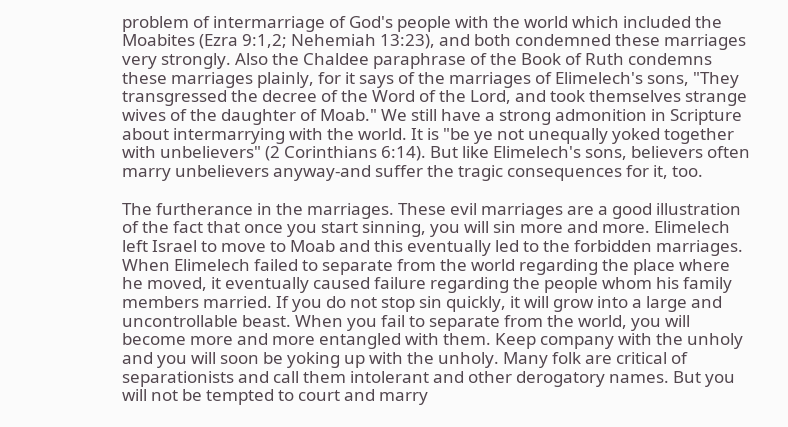problem of intermarriage of God's people with the world which included the Moabites (Ezra 9:1,2; Nehemiah 13:23), and both condemned these marriages very strongly. Also the Chaldee paraphrase of the Book of Ruth condemns these marriages plainly, for it says of the marriages of Elimelech's sons, "They transgressed the decree of the Word of the Lord, and took themselves strange wives of the daughter of Moab." We still have a strong admonition in Scripture about intermarrying with the world. It is "be ye not unequally yoked together with unbelievers" (2 Corinthians 6:14). But like Elimelech's sons, believers often marry unbelievers anyway-and suffer the tragic consequences for it, too.

The furtherance in the marriages. These evil marriages are a good illustration of the fact that once you start sinning, you will sin more and more. Elimelech left Israel to move to Moab and this eventually led to the forbidden marriages. When Elimelech failed to separate from the world regarding the place where he moved, it eventually caused failure regarding the people whom his family members married. If you do not stop sin quickly, it will grow into a large and uncontrollable beast. When you fail to separate from the world, you will become more and more entangled with them. Keep company with the unholy and you will soon be yoking up with the unholy. Many folk are critical of separationists and call them intolerant and other derogatory names. But you will not be tempted to court and marry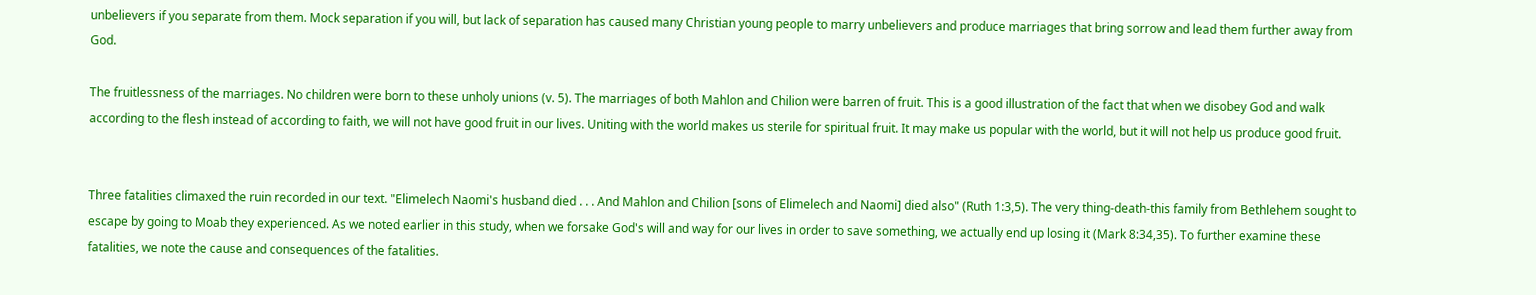unbelievers if you separate from them. Mock separation if you will, but lack of separation has caused many Christian young people to marry unbelievers and produce marriages that bring sorrow and lead them further away from God.

The fruitlessness of the marriages. No children were born to these unholy unions (v. 5). The marriages of both Mahlon and Chilion were barren of fruit. This is a good illustration of the fact that when we disobey God and walk according to the flesh instead of according to faith, we will not have good fruit in our lives. Uniting with the world makes us sterile for spiritual fruit. It may make us popular with the world, but it will not help us produce good fruit.


Three fatalities climaxed the ruin recorded in our text. "Elimelech Naomi's husband died . . . And Mahlon and Chilion [sons of Elimelech and Naomi] died also" (Ruth 1:3,5). The very thing-death-this family from Bethlehem sought to escape by going to Moab they experienced. As we noted earlier in this study, when we forsake God's will and way for our lives in order to save something, we actually end up losing it (Mark 8:34,35). To further examine these fatalities, we note the cause and consequences of the fatalities.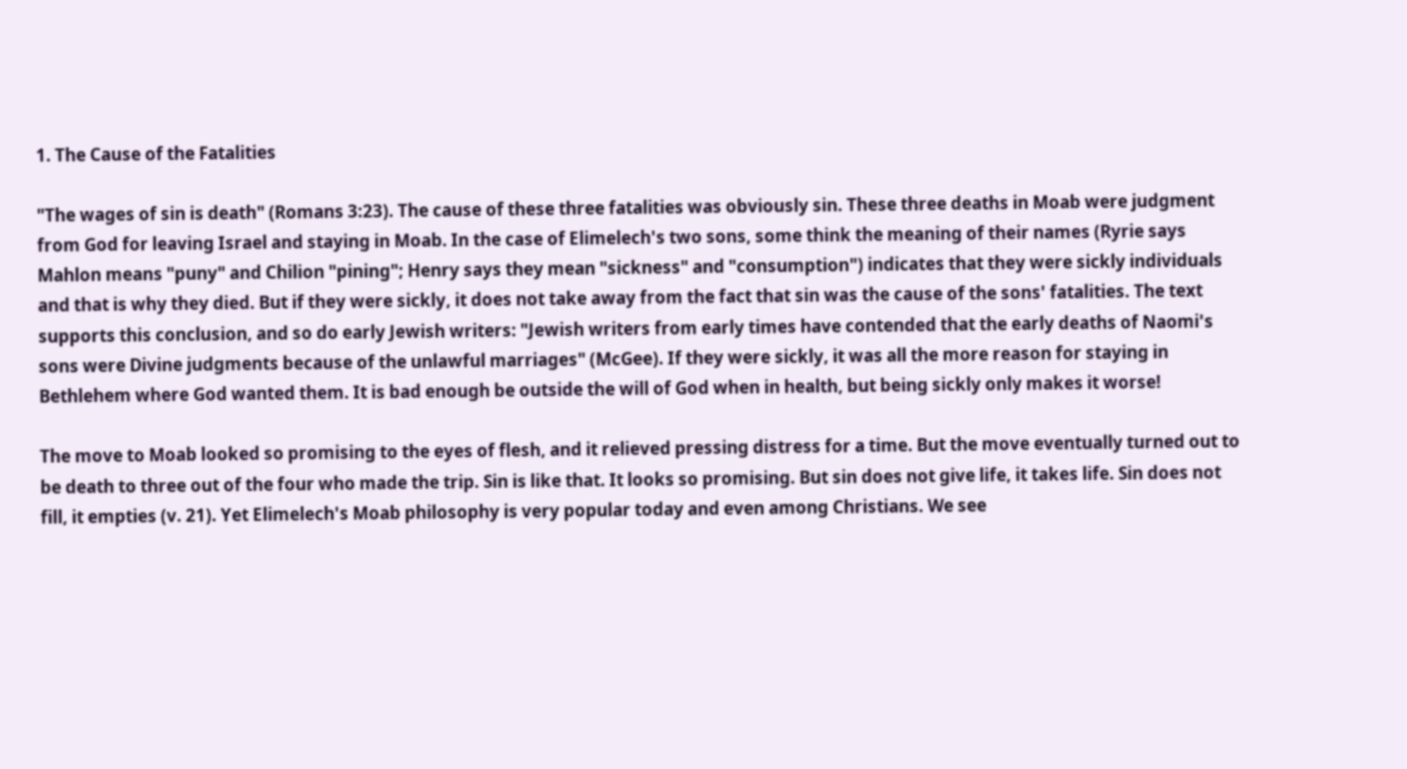1. The Cause of the Fatalities

"The wages of sin is death" (Romans 3:23). The cause of these three fatalities was obviously sin. These three deaths in Moab were judgment from God for leaving Israel and staying in Moab. In the case of Elimelech's two sons, some think the meaning of their names (Ryrie says Mahlon means "puny" and Chilion "pining"; Henry says they mean "sickness" and "consumption") indicates that they were sickly individuals and that is why they died. But if they were sickly, it does not take away from the fact that sin was the cause of the sons' fatalities. The text supports this conclusion, and so do early Jewish writers: "Jewish writers from early times have contended that the early deaths of Naomi's sons were Divine judgments because of the unlawful marriages" (McGee). If they were sickly, it was all the more reason for staying in Bethlehem where God wanted them. It is bad enough be outside the will of God when in health, but being sickly only makes it worse!

The move to Moab looked so promising to the eyes of flesh, and it relieved pressing distress for a time. But the move eventually turned out to be death to three out of the four who made the trip. Sin is like that. It looks so promising. But sin does not give life, it takes life. Sin does not fill, it empties (v. 21). Yet Elimelech's Moab philosophy is very popular today and even among Christians. We see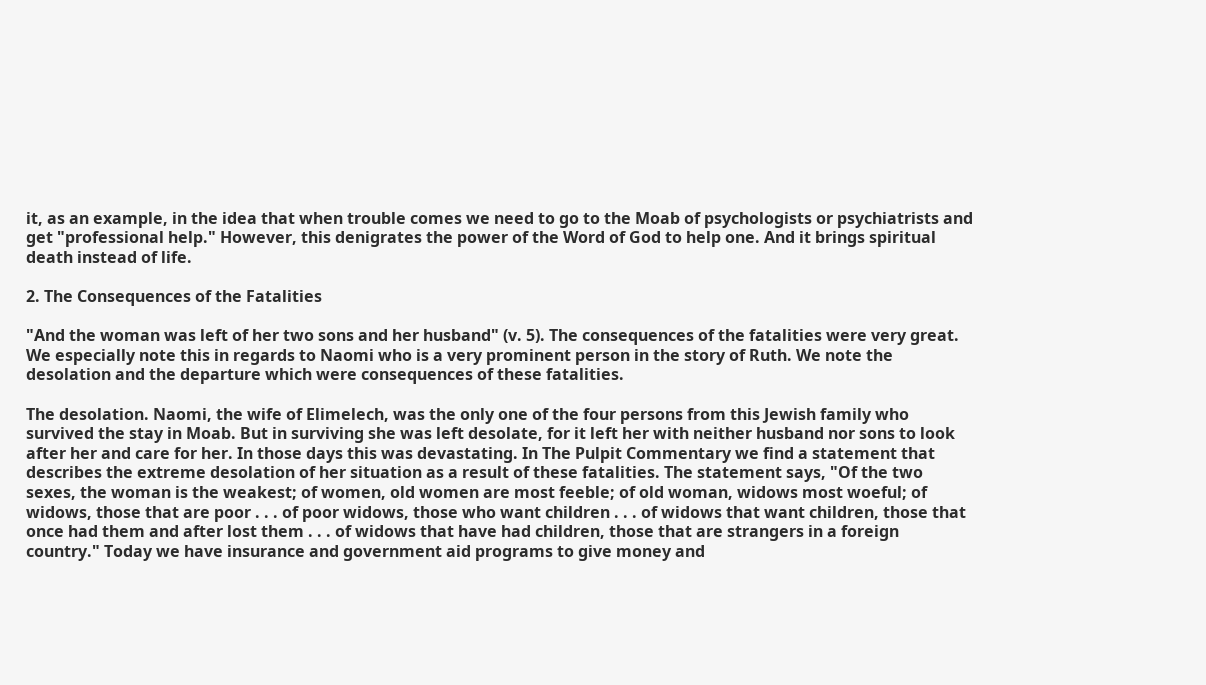it, as an example, in the idea that when trouble comes we need to go to the Moab of psychologists or psychiatrists and get "professional help." However, this denigrates the power of the Word of God to help one. And it brings spiritual death instead of life.

2. The Consequences of the Fatalities

"And the woman was left of her two sons and her husband" (v. 5). The consequences of the fatalities were very great. We especially note this in regards to Naomi who is a very prominent person in the story of Ruth. We note the desolation and the departure which were consequences of these fatalities.

The desolation. Naomi, the wife of Elimelech, was the only one of the four persons from this Jewish family who survived the stay in Moab. But in surviving she was left desolate, for it left her with neither husband nor sons to look after her and care for her. In those days this was devastating. In The Pulpit Commentary we find a statement that describes the extreme desolation of her situation as a result of these fatalities. The statement says, "Of the two sexes, the woman is the weakest; of women, old women are most feeble; of old woman, widows most woeful; of widows, those that are poor . . . of poor widows, those who want children . . . of widows that want children, those that once had them and after lost them . . . of widows that have had children, those that are strangers in a foreign country." Today we have insurance and government aid programs to give money and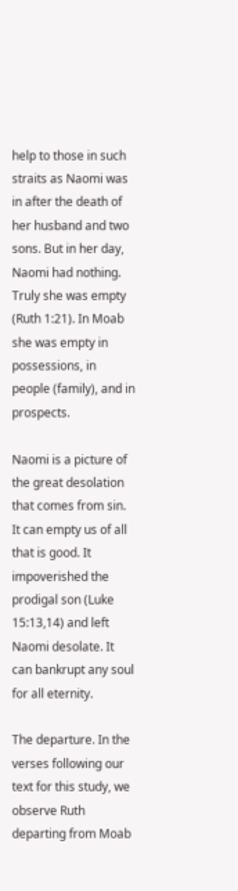help to those in such straits as Naomi was in after the death of her husband and two sons. But in her day, Naomi had nothing. Truly she was empty (Ruth 1:21). In Moab she was empty in possessions, in people (family), and in prospects.

Naomi is a picture of the great desolation that comes from sin. It can empty us of all that is good. It impoverished the prodigal son (Luke 15:13,14) and left Naomi desolate. It can bankrupt any soul for all eternity.

The departure. In the verses following our text for this study, we observe Ruth departing from Moab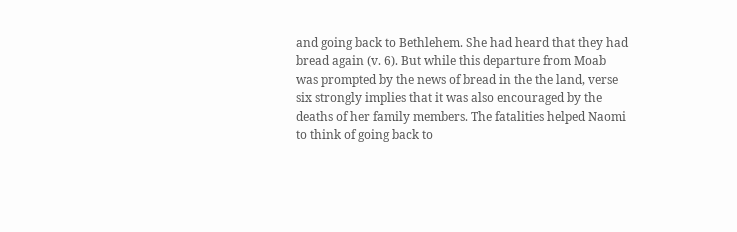and going back to Bethlehem. She had heard that they had bread again (v. 6). But while this departure from Moab was prompted by the news of bread in the the land, verse six strongly implies that it was also encouraged by the deaths of her family members. The fatalities helped Naomi to think of going back to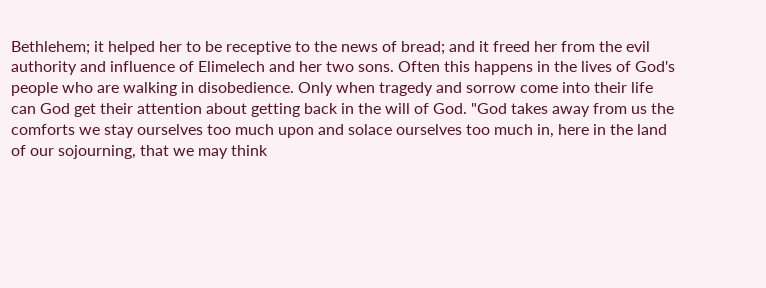Bethlehem; it helped her to be receptive to the news of bread; and it freed her from the evil authority and influence of Elimelech and her two sons. Often this happens in the lives of God's people who are walking in disobedience. Only when tragedy and sorrow come into their life can God get their attention about getting back in the will of God. "God takes away from us the comforts we stay ourselves too much upon and solace ourselves too much in, here in the land of our sojourning, that we may think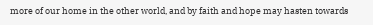more of our home in the other world, and by faith and hope may hasten towards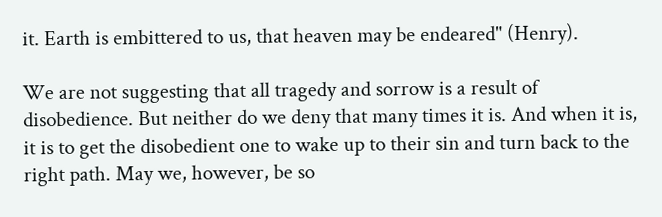it. Earth is embittered to us, that heaven may be endeared" (Henry).

We are not suggesting that all tragedy and sorrow is a result of disobedience. But neither do we deny that many times it is. And when it is, it is to get the disobedient one to wake up to their sin and turn back to the right path. May we, however, be so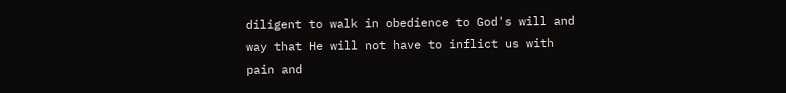diligent to walk in obedience to God's will and way that He will not have to inflict us with pain and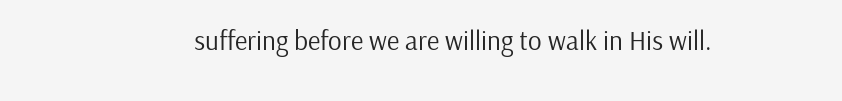suffering before we are willing to walk in His will.